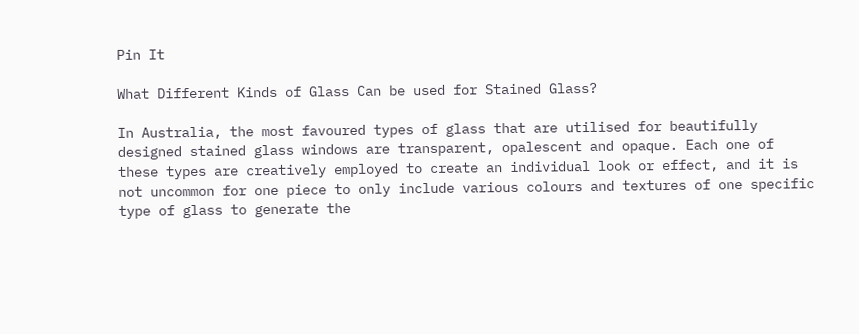Pin It

What Different Kinds of Glass Can be used for Stained Glass?

In Australia, the most favoured types of glass that are utilised for beautifully designed stained glass windows are transparent, opalescent and opaque. Each one of these types are creatively employed to create an individual look or effect, and it is not uncommon for one piece to only include various colours and textures of one specific type of glass to generate the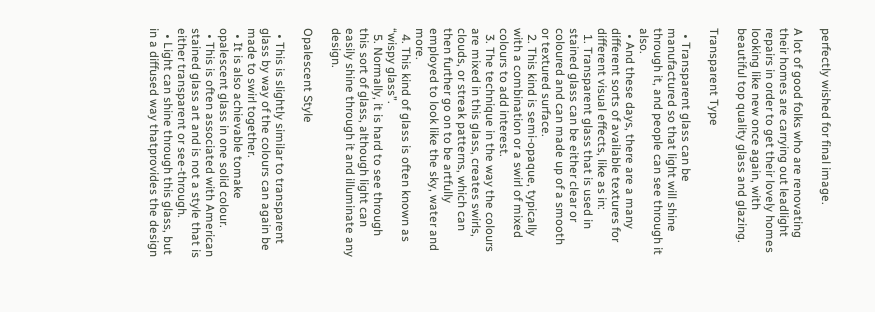perfectly wished for final image.

A lot of good folks who are renovating their homes are carrying out leadlight repairs in order to get their lovely homes looking like new once again, with beautiful top quality glass and glazing.

Transparent Type

  • Transparent glass can be manufactured so that light will shine through it, and people can see through it also.
  • And these days, there are a many different sorts of available textures for different visual effects, like as in:
  1. Transparent glass that is used in stained glass can be either clear or coloured and can made up of a smooth or textured surface.
  2. This kind is semi-opaque, typically with a combination or a swirl of mixed colours to add interest.
  3. The technique in the way the colours are mixed in this glass, creates swirls, clouds, or streak patterns, which can then further go on to be artfully employed to look like the sky, water and more.
  4. This kind of glass is often known as “wispy glass”.
  5. Normally, it is hard to see through this sort of glass, although light can easily shine through it and illuminate any design.

Opalescent Style

  • This is slightly similar to transparent glass by way of the colours can again be made to swirl together.
  • It is also achievable tomake opalescent glass in one solid colour.
  • This is often associated with American stained glass art and is not a style that is either transparent or see-through.
  • Light can shine through this glass, but in a diffused way thatprovides the design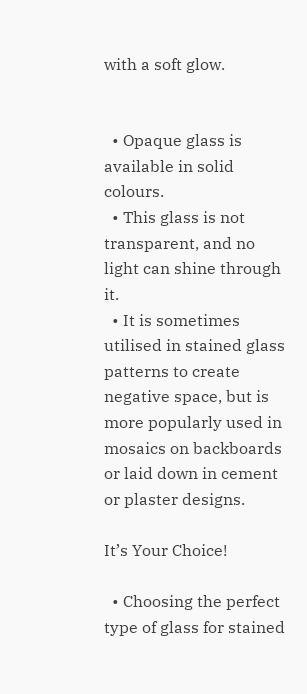with a soft glow.


  • Opaque glass is available in solid colours.
  • This glass is not transparent, and no light can shine through it.
  • It is sometimes utilised in stained glass patterns to create negative space, but is more popularly used in mosaics on backboards or laid down in cement or plaster designs.

It’s Your Choice!

  • Choosing the perfect type of glass for stained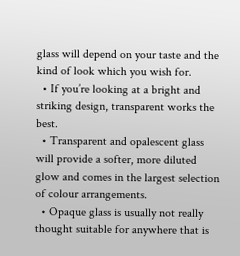glass will depend on your taste and the kind of look which you wish for.
  • If you’re looking at a bright and striking design, transparent works the best.
  • Transparent and opalescent glass will provide a softer, more diluted glow and comes in the largest selection of colour arrangements.
  • Opaque glass is usually not really thought suitable for anywhere that is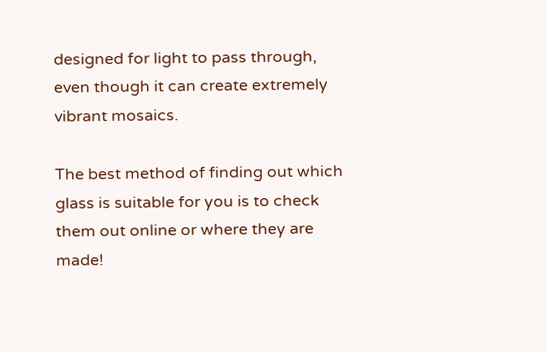designed for light to pass through, even though it can create extremely vibrant mosaics.

The best method of finding out which glass is suitable for you is to check them out online or where they are made!